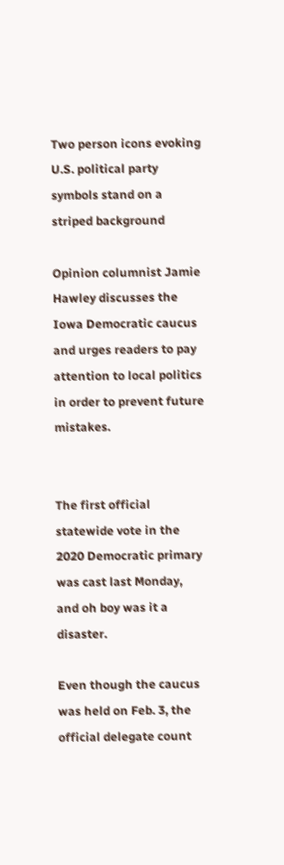Two person icons evoking U.S. political party symbols stand on a striped background

Opinion columnist Jamie Hawley discusses the Iowa Democratic caucus and urges readers to pay attention to local politics in order to prevent future mistakes.


The first official statewide vote in the 2020 Democratic primary was cast last Monday, and oh boy was it a disaster.

Even though the caucus was held on Feb. 3, the official delegate count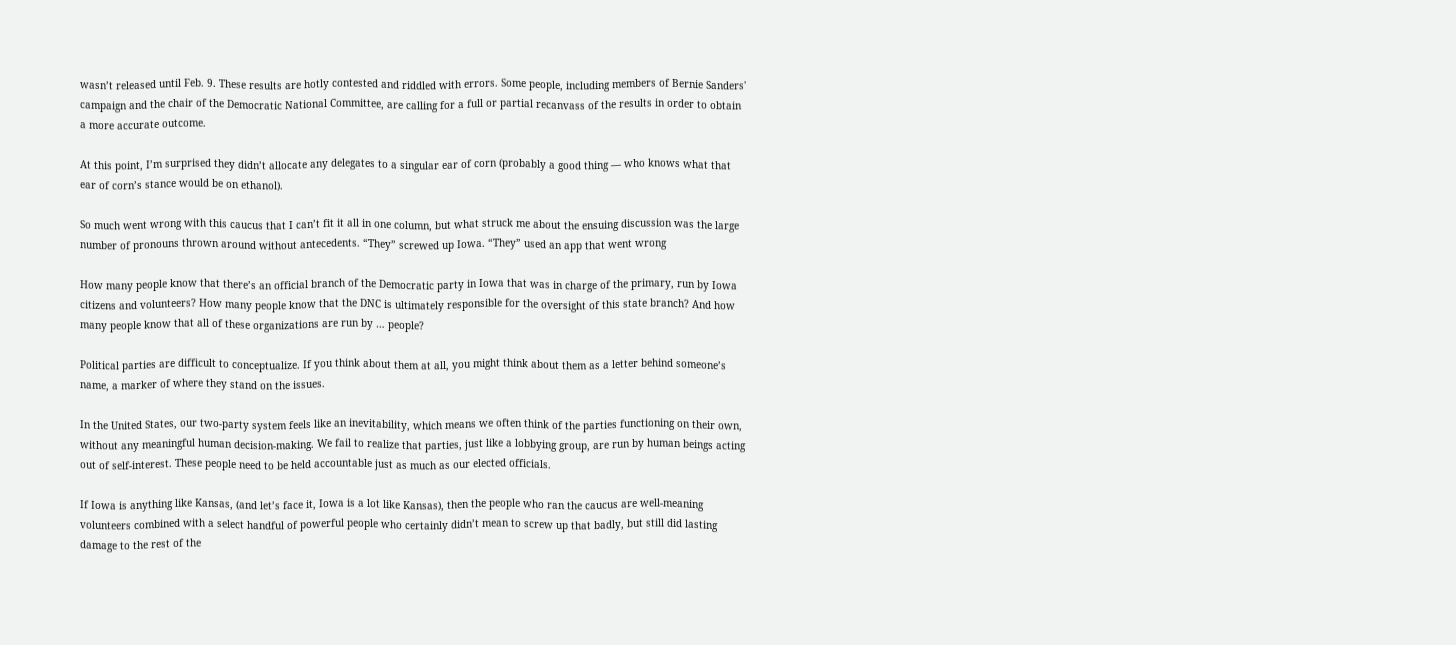wasn’t released until Feb. 9. These results are hotly contested and riddled with errors. Some people, including members of Bernie Sanders' campaign and the chair of the Democratic National Committee, are calling for a full or partial recanvass of the results in order to obtain a more accurate outcome.

At this point, I’m surprised they didn’t allocate any delegates to a singular ear of corn (probably a good thing — who knows what that ear of corn’s stance would be on ethanol).

So much went wrong with this caucus that I can’t fit it all in one column, but what struck me about the ensuing discussion was the large number of pronouns thrown around without antecedents. “They” screwed up Iowa. “They” used an app that went wrong

How many people know that there’s an official branch of the Democratic party in Iowa that was in charge of the primary, run by Iowa citizens and volunteers? How many people know that the DNC is ultimately responsible for the oversight of this state branch? And how many people know that all of these organizations are run by … people?

Political parties are difficult to conceptualize. If you think about them at all, you might think about them as a letter behind someone’s name, a marker of where they stand on the issues.

In the United States, our two-party system feels like an inevitability, which means we often think of the parties functioning on their own, without any meaningful human decision-making. We fail to realize that parties, just like a lobbying group, are run by human beings acting out of self-interest. These people need to be held accountable just as much as our elected officials.

If Iowa is anything like Kansas, (and let’s face it, Iowa is a lot like Kansas), then the people who ran the caucus are well-meaning volunteers combined with a select handful of powerful people who certainly didn’t mean to screw up that badly, but still did lasting damage to the rest of the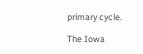primary cycle.

The Iowa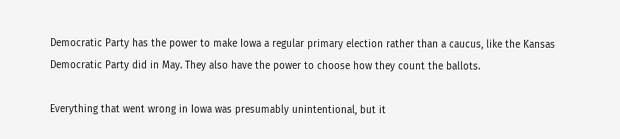Democratic Party has the power to make Iowa a regular primary election rather than a caucus, like the Kansas Democratic Party did in May. They also have the power to choose how they count the ballots.

Everything that went wrong in Iowa was presumably unintentional, but it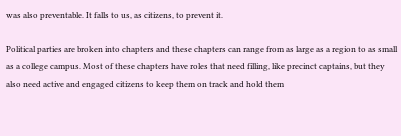was also preventable. It falls to us, as citizens, to prevent it.

Political parties are broken into chapters and these chapters can range from as large as a region to as small as a college campus. Most of these chapters have roles that need filling, like precinct captains, but they also need active and engaged citizens to keep them on track and hold them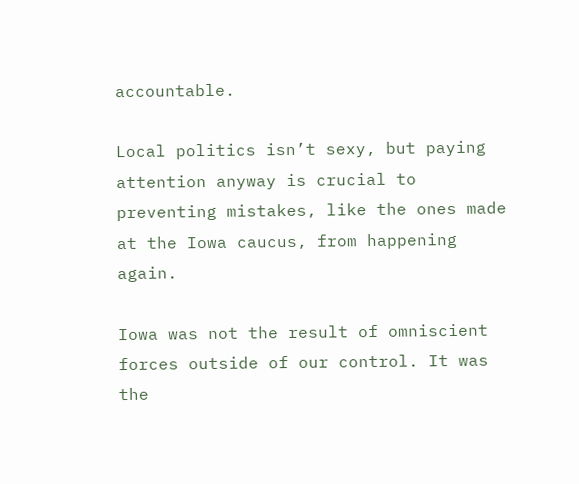accountable.

Local politics isn’t sexy, but paying attention anyway is crucial to preventing mistakes, like the ones made at the Iowa caucus, from happening again.

Iowa was not the result of omniscient forces outside of our control. It was the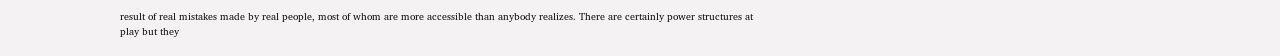result of real mistakes made by real people, most of whom are more accessible than anybody realizes. There are certainly power structures at play but they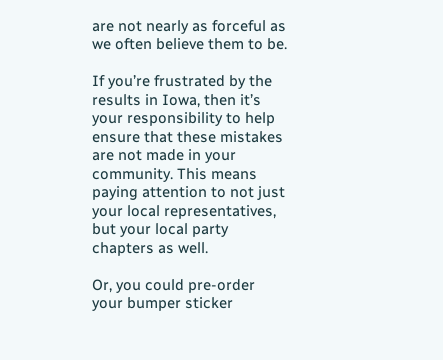are not nearly as forceful as we often believe them to be.

If you’re frustrated by the results in Iowa, then it’s your responsibility to help ensure that these mistakes are not made in your community. This means paying attention to not just your local representatives, but your local party chapters as well.

Or, you could pre-order your bumper sticker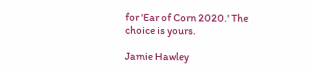for 'Ear of Corn 2020.' The choice is yours.

Jamie Hawley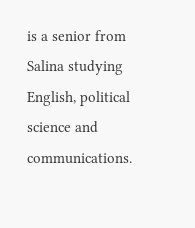is a senior from Salina studying English, political science and communications.